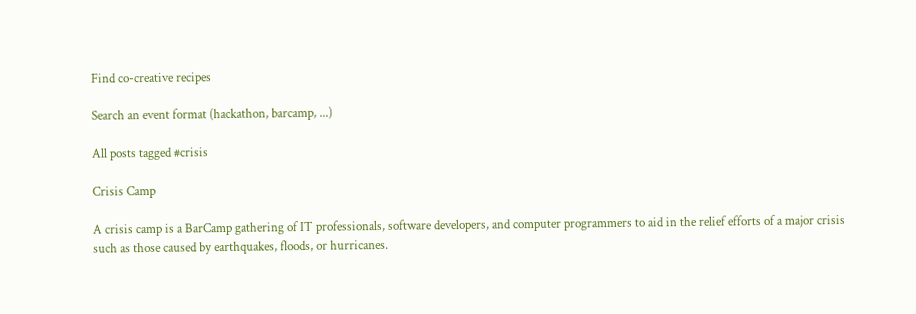Find co-creative recipes

Search an event format (hackathon, barcamp, ...)

All posts tagged #crisis

Crisis Camp

A crisis camp is a BarCamp gathering of IT professionals, software developers, and computer programmers to aid in the relief efforts of a major crisis such as those caused by earthquakes, floods, or hurricanes.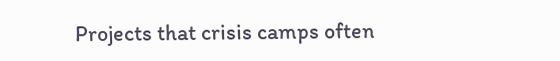Projects that crisis camps often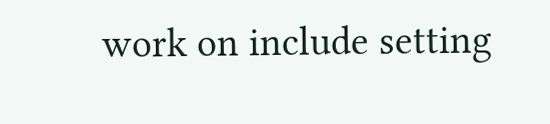work on include setting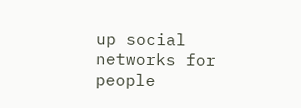up social networks for people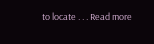to locate . . . Read more